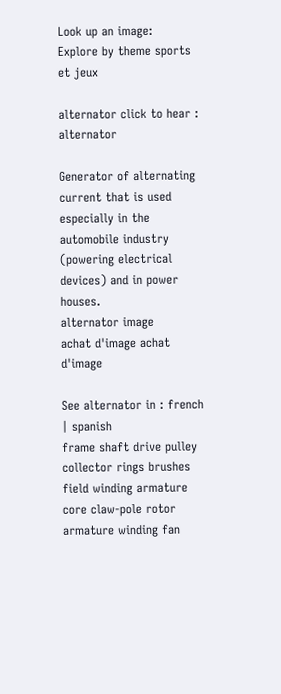Look up an image:
Explore by theme sports et jeux

alternator click to hear : alternator

Generator of alternating current that is used especially in the automobile industry (powering electrical devices) and in power houses.
alternator image
achat d'image achat d'image

See alternator in : french | spanish
frame shaft drive pulley collector rings brushes field winding armature core claw-pole rotor armature winding fan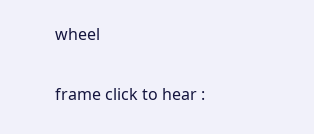wheel

frame click to hear :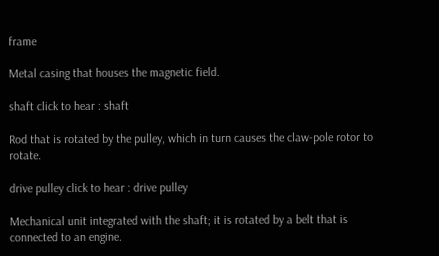frame

Metal casing that houses the magnetic field.

shaft click to hear : shaft

Rod that is rotated by the pulley, which in turn causes the claw-pole rotor to rotate.

drive pulley click to hear : drive pulley

Mechanical unit integrated with the shaft; it is rotated by a belt that is connected to an engine.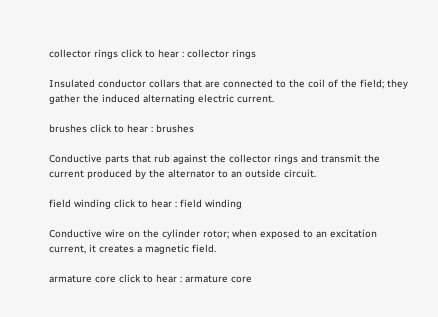collector rings click to hear : collector rings

Insulated conductor collars that are connected to the coil of the field; they gather the induced alternating electric current.

brushes click to hear : brushes

Conductive parts that rub against the collector rings and transmit the current produced by the alternator to an outside circuit.

field winding click to hear : field winding

Conductive wire on the cylinder rotor; when exposed to an excitation current, it creates a magnetic field.

armature core click to hear : armature core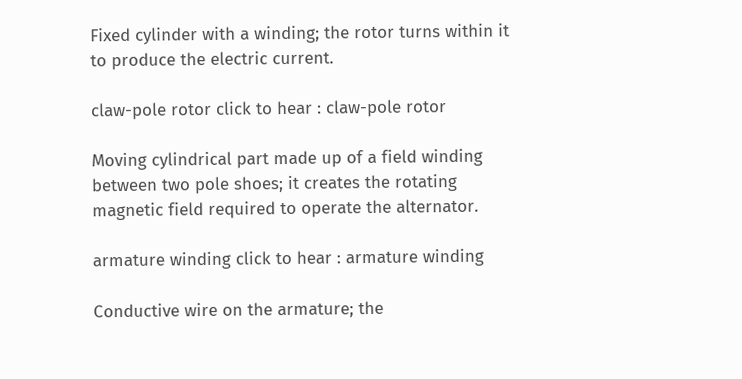Fixed cylinder with a winding; the rotor turns within it to produce the electric current.

claw-pole rotor click to hear : claw-pole rotor

Moving cylindrical part made up of a field winding between two pole shoes; it creates the rotating magnetic field required to operate the alternator.

armature winding click to hear : armature winding

Conductive wire on the armature; the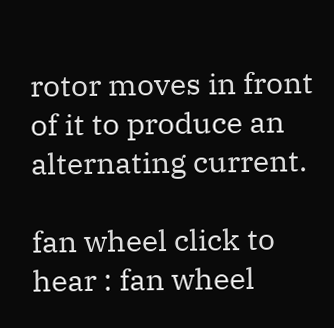rotor moves in front of it to produce an alternating current.

fan wheel click to hear : fan wheel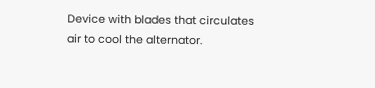Device with blades that circulates air to cool the alternator.